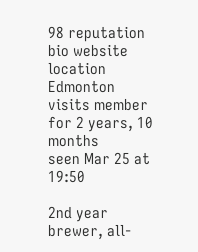98 reputation
bio website
location Edmonton
visits member for 2 years, 10 months
seen Mar 25 at 19:50

2nd year brewer, all-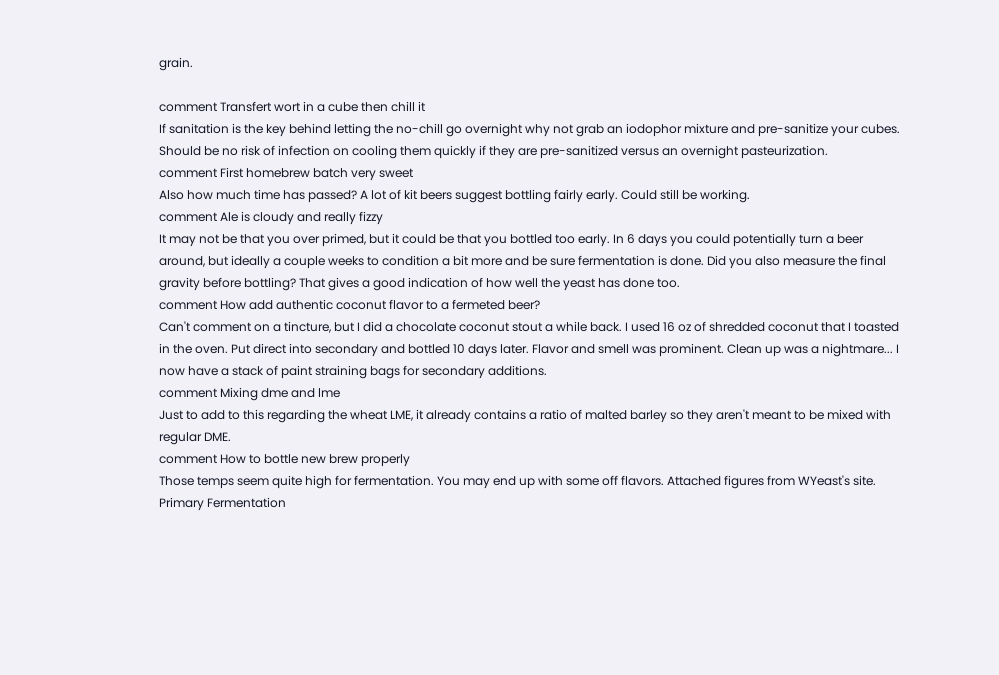grain.

comment Transfert wort in a cube then chill it
If sanitation is the key behind letting the no-chill go overnight why not grab an iodophor mixture and pre-sanitize your cubes. Should be no risk of infection on cooling them quickly if they are pre-sanitized versus an overnight pasteurization.
comment First homebrew batch very sweet
Also how much time has passed? A lot of kit beers suggest bottling fairly early. Could still be working.
comment Ale is cloudy and really fizzy
It may not be that you over primed, but it could be that you bottled too early. In 6 days you could potentially turn a beer around, but ideally a couple weeks to condition a bit more and be sure fermentation is done. Did you also measure the final gravity before bottling? That gives a good indication of how well the yeast has done too.
comment How add authentic coconut flavor to a fermeted beer?
Can't comment on a tincture, but I did a chocolate coconut stout a while back. I used 16 oz of shredded coconut that I toasted in the oven. Put direct into secondary and bottled 10 days later. Flavor and smell was prominent. Clean up was a nightmare... I now have a stack of paint straining bags for secondary additions.
comment Mixing dme and lme
Just to add to this regarding the wheat LME, it already contains a ratio of malted barley so they aren't meant to be mixed with regular DME.
comment How to bottle new brew properly
Those temps seem quite high for fermentation. You may end up with some off flavors. Attached figures from WYeast's site. Primary Fermentation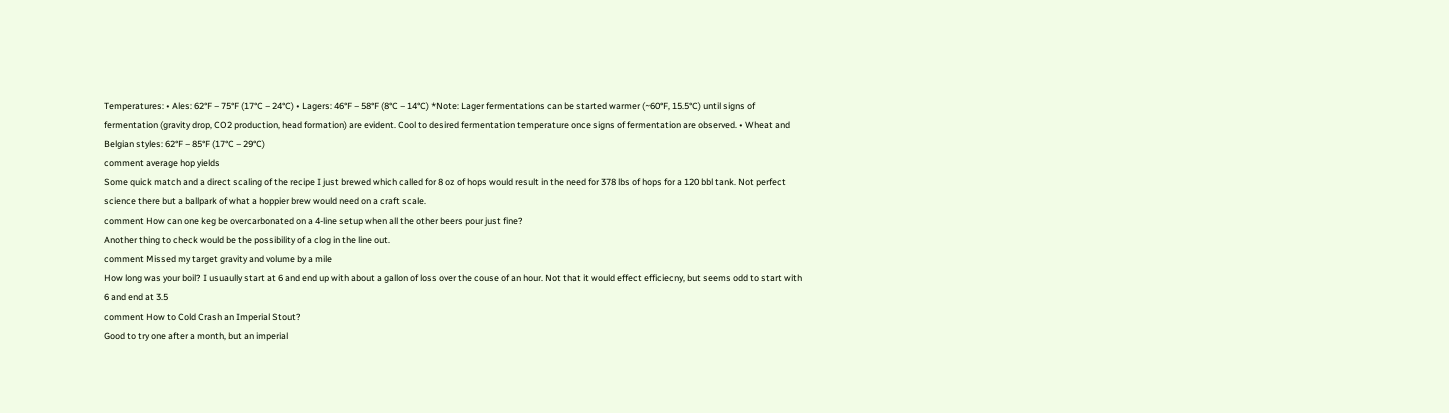Temperatures: • Ales: 62°F – 75°F (17°C – 24°C) • Lagers: 46°F – 58°F (8°C – 14°C) *Note: Lager fermentations can be started warmer (~60°F, 15.5°C) until signs of fermentation (gravity drop, CO2 production, head formation) are evident. Cool to desired fermentation temperature once signs of fermentation are observed. • Wheat and Belgian styles: 62°F – 85°F (17°C – 29°C)
comment average hop yields
Some quick match and a direct scaling of the recipe I just brewed which called for 8 oz of hops would result in the need for 378 lbs of hops for a 120 bbl tank. Not perfect science there but a ballpark of what a hoppier brew would need on a craft scale.
comment How can one keg be overcarbonated on a 4-line setup when all the other beers pour just fine?
Another thing to check would be the possibility of a clog in the line out.
comment Missed my target gravity and volume by a mile
How long was your boil? I usuaully start at 6 and end up with about a gallon of loss over the couse of an hour. Not that it would effect efficiecny, but seems odd to start with 6 and end at 3.5
comment How to Cold Crash an Imperial Stout?
Good to try one after a month, but an imperial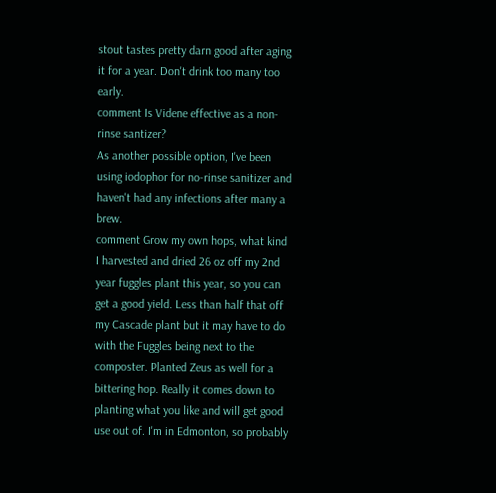stout tastes pretty darn good after aging it for a year. Don't drink too many too early.
comment Is Videne effective as a non-rinse santizer?
As another possible option, I've been using iodophor for no-rinse sanitizer and haven't had any infections after many a brew.
comment Grow my own hops, what kind
I harvested and dried 26 oz off my 2nd year fuggles plant this year, so you can get a good yield. Less than half that off my Cascade plant but it may have to do with the Fuggles being next to the composter. Planted Zeus as well for a bittering hop. Really it comes down to planting what you like and will get good use out of. I'm in Edmonton, so probably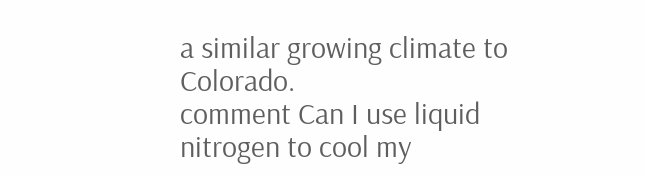a similar growing climate to Colorado.
comment Can I use liquid nitrogen to cool my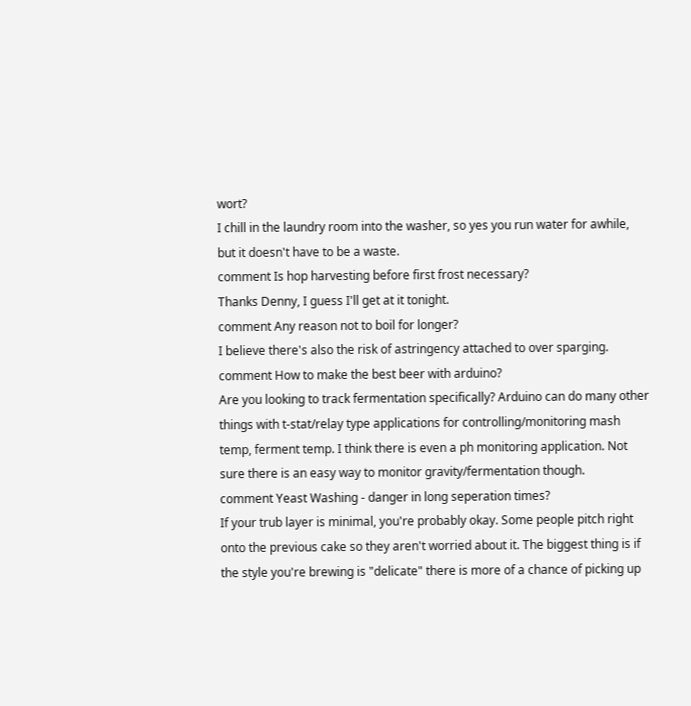wort?
I chill in the laundry room into the washer, so yes you run water for awhile, but it doesn't have to be a waste.
comment Is hop harvesting before first frost necessary?
Thanks Denny, I guess I'll get at it tonight.
comment Any reason not to boil for longer?
I believe there's also the risk of astringency attached to over sparging.
comment How to make the best beer with arduino?
Are you looking to track fermentation specifically? Arduino can do many other things with t-stat/relay type applications for controlling/monitoring mash temp, ferment temp. I think there is even a ph monitoring application. Not sure there is an easy way to monitor gravity/fermentation though.
comment Yeast Washing - danger in long seperation times?
If your trub layer is minimal, you're probably okay. Some people pitch right onto the previous cake so they aren't worried about it. The biggest thing is if the style you're brewing is "delicate" there is more of a chance of picking up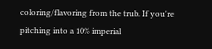coloring/flavoring from the trub. If you're pitching into a 10% imperial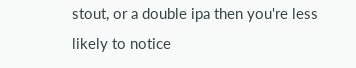stout, or a double ipa then you're less likely to notice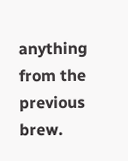anything from the previous brew.